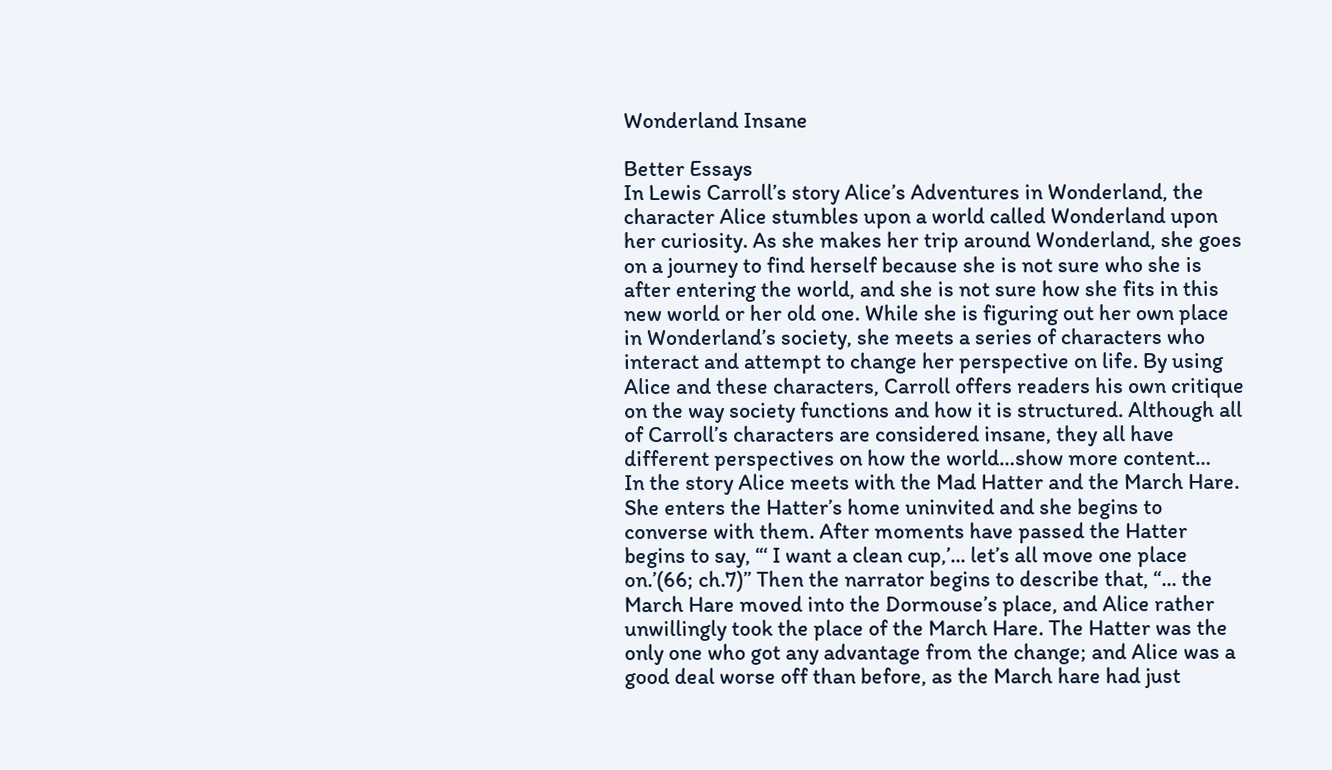Wonderland Insane

Better Essays
In Lewis Carroll’s story Alice’s Adventures in Wonderland, the character Alice stumbles upon a world called Wonderland upon her curiosity. As she makes her trip around Wonderland, she goes on a journey to find herself because she is not sure who she is after entering the world, and she is not sure how she fits in this new world or her old one. While she is figuring out her own place in Wonderland’s society, she meets a series of characters who interact and attempt to change her perspective on life. By using Alice and these characters, Carroll offers readers his own critique on the way society functions and how it is structured. Although all of Carroll’s characters are considered insane, they all have different perspectives on how the world…show more content…
In the story Alice meets with the Mad Hatter and the March Hare. She enters the Hatter’s home uninvited and she begins to converse with them. After moments have passed the Hatter begins to say, “‘ I want a clean cup,’... let’s all move one place on.’(66; ch.7)” Then the narrator begins to describe that, “... the March Hare moved into the Dormouse’s place, and Alice rather unwillingly took the place of the March Hare. The Hatter was the only one who got any advantage from the change; and Alice was a good deal worse off than before, as the March hare had just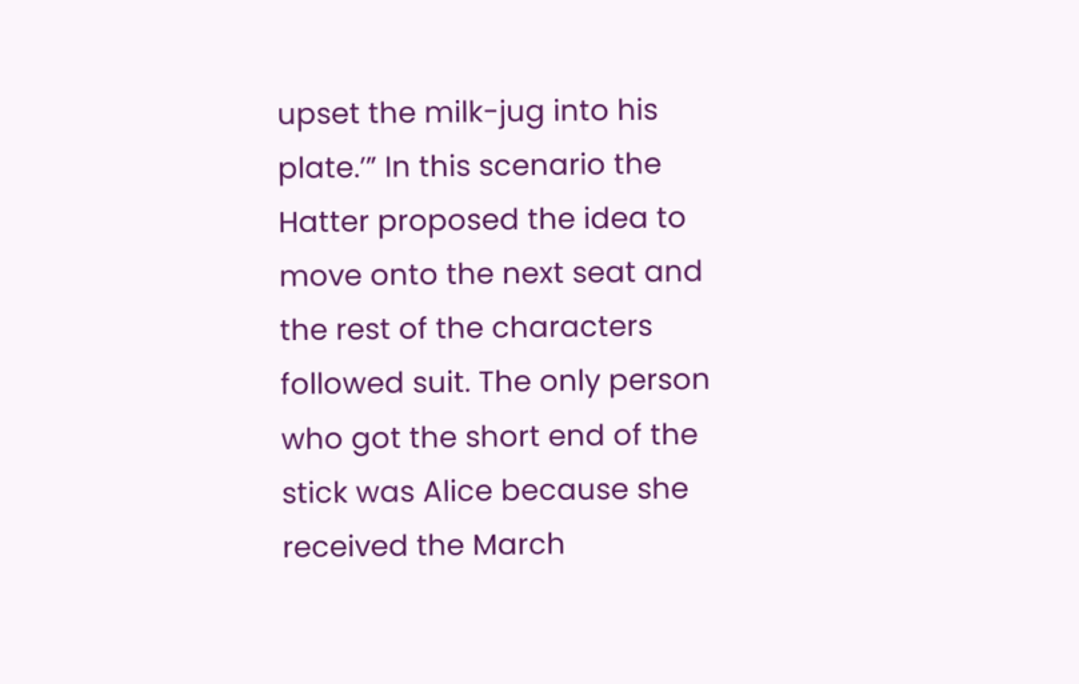upset the milk-jug into his plate.’” In this scenario the Hatter proposed the idea to move onto the next seat and the rest of the characters followed suit. The only person who got the short end of the stick was Alice because she received the March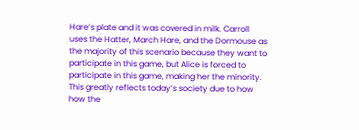Hare’s plate and it was covered in milk. Carroll uses the Hatter, March Hare, and the Dormouse as the majority of this scenario because they want to participate in this game, but Alice is forced to participate in this game, making her the minority. This greatly reflects today’s society due to how how the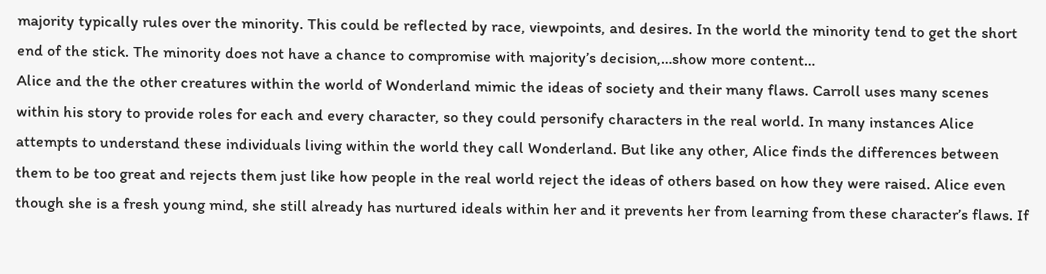majority typically rules over the minority. This could be reflected by race, viewpoints, and desires. In the world the minority tend to get the short end of the stick. The minority does not have a chance to compromise with majority’s decision,…show more content…
Alice and the the other creatures within the world of Wonderland mimic the ideas of society and their many flaws. Carroll uses many scenes within his story to provide roles for each and every character, so they could personify characters in the real world. In many instances Alice attempts to understand these individuals living within the world they call Wonderland. But like any other, Alice finds the differences between them to be too great and rejects them just like how people in the real world reject the ideas of others based on how they were raised. Alice even though she is a fresh young mind, she still already has nurtured ideals within her and it prevents her from learning from these character’s flaws. If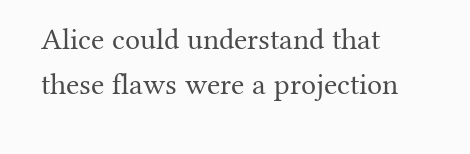Alice could understand that these flaws were a projection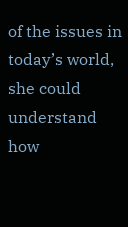of the issues in today’s world, she could understand how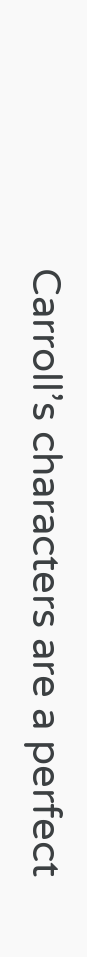Carroll’s characters are a perfect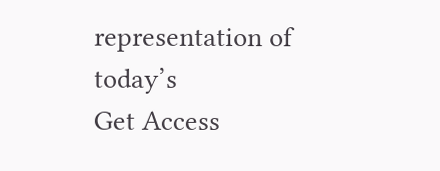representation of today’s
Get Access